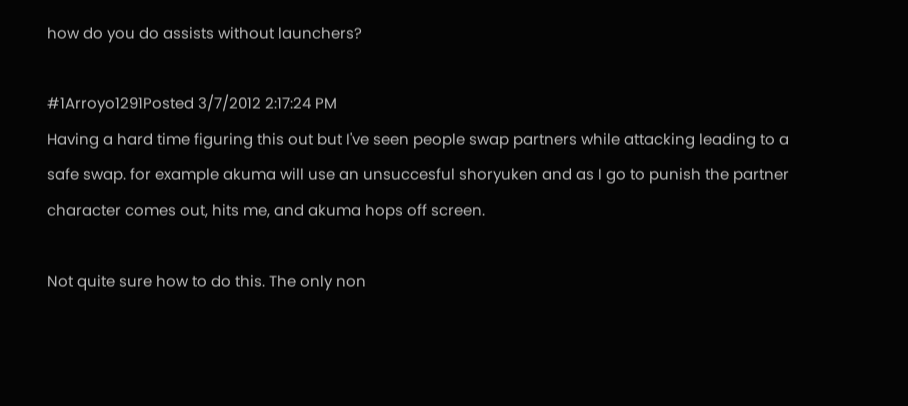how do you do assists without launchers?

#1Arroyo1291Posted 3/7/2012 2:17:24 PM
Having a hard time figuring this out but I've seen people swap partners while attacking leading to a safe swap. for example akuma will use an unsuccesful shoryuken and as I go to punish the partner character comes out, hits me, and akuma hops off screen.

Not quite sure how to do this. The only non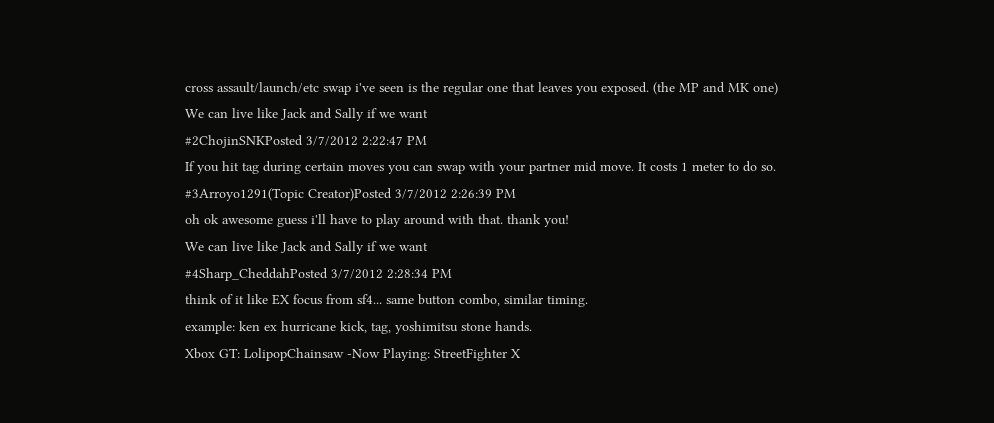cross assault/launch/etc swap i've seen is the regular one that leaves you exposed. (the MP and MK one)
We can live like Jack and Sally if we want
#2ChojinSNKPosted 3/7/2012 2:22:47 PM
If you hit tag during certain moves you can swap with your partner mid move. It costs 1 meter to do so.
#3Arroyo1291(Topic Creator)Posted 3/7/2012 2:26:39 PM
oh ok awesome guess i'll have to play around with that. thank you!
We can live like Jack and Sally if we want
#4Sharp_CheddahPosted 3/7/2012 2:28:34 PM
think of it like EX focus from sf4... same button combo, similar timing.
example: ken ex hurricane kick, tag, yoshimitsu stone hands.
Xbox GT: LolipopChainsaw -Now Playing: StreetFighter X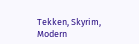Tekken, Skyrim, Modern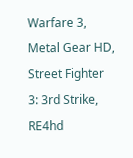Warfare 3, Metal Gear HD, Street Fighter 3: 3rd Strike, RE4hd